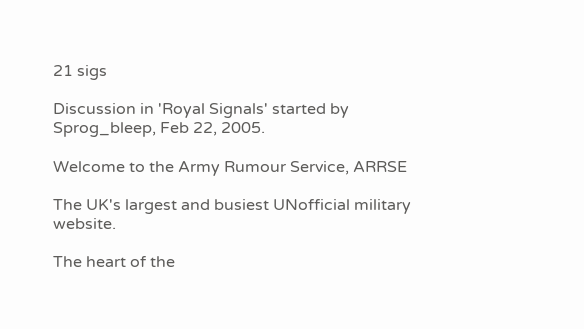21 sigs

Discussion in 'Royal Signals' started by Sprog_bleep, Feb 22, 2005.

Welcome to the Army Rumour Service, ARRSE

The UK's largest and busiest UNofficial military website.

The heart of the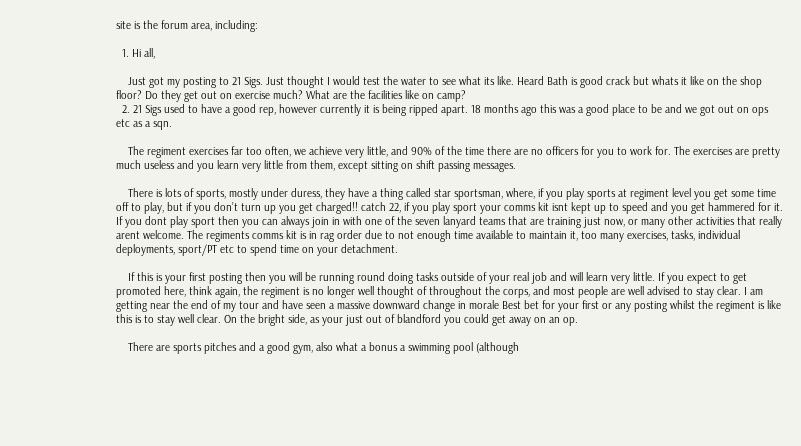site is the forum area, including:

  1. Hi all,

    Just got my posting to 21 Sigs. Just thought I would test the water to see what its like. Heard Bath is good crack but whats it like on the shop floor? Do they get out on exercise much? What are the facilities like on camp?
  2. 21 Sigs used to have a good rep, however currently it is being ripped apart. 18 months ago this was a good place to be and we got out on ops etc as a sqn.

    The regiment exercises far too often, we achieve very little, and 90% of the time there are no officers for you to work for. The exercises are pretty much useless and you learn very little from them, except sitting on shift passing messages.

    There is lots of sports, mostly under duress, they have a thing called star sportsman, where, if you play sports at regiment level you get some time off to play, but if you don’t turn up you get charged!! catch 22, if you play sport your comms kit isnt kept up to speed and you get hammered for it. If you dont play sport then you can always join in with one of the seven lanyard teams that are training just now, or many other activities that really arent welcome. The regiments comms kit is in rag order due to not enough time available to maintain it, too many exercises, tasks, individual deployments, sport/PT etc to spend time on your detachment.

    If this is your first posting then you will be running round doing tasks outside of your real job and will learn very little. If you expect to get promoted here, think again, the regiment is no longer well thought of throughout the corps, and most people are well advised to stay clear. I am getting near the end of my tour and have seen a massive downward change in morale Best bet for your first or any posting whilst the regiment is like this is to stay well clear. On the bright side, as your just out of blandford you could get away on an op.

    There are sports pitches and a good gym, also what a bonus a swimming pool (although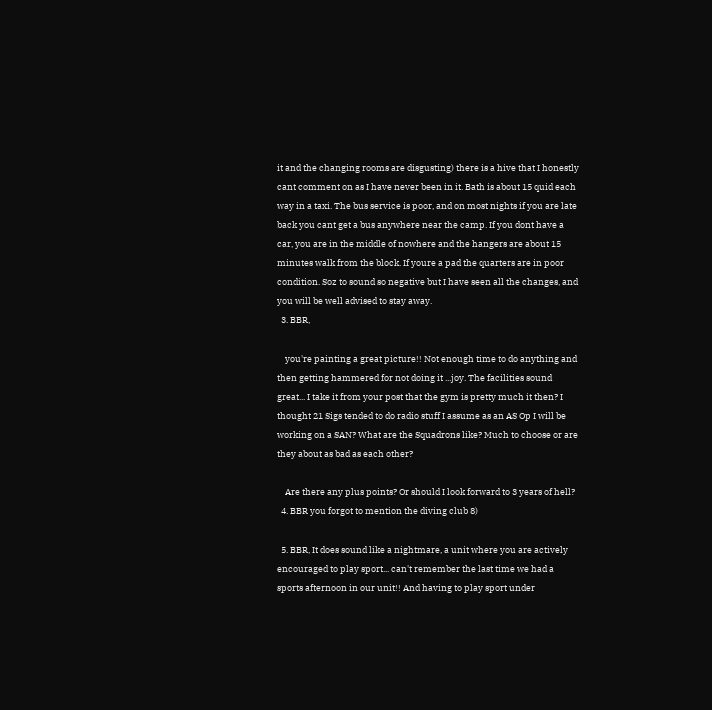it and the changing rooms are disgusting) there is a hive that I honestly cant comment on as I have never been in it. Bath is about 15 quid each way in a taxi. The bus service is poor, and on most nights if you are late back you cant get a bus anywhere near the camp. If you dont have a car, you are in the middle of nowhere and the hangers are about 15 minutes walk from the block. If youre a pad the quarters are in poor condition. Soz to sound so negative but I have seen all the changes, and you will be well advised to stay away.
  3. BBR,

    you're painting a great picture!! Not enough time to do anything and then getting hammered for not doing it ...joy. The facilities sound great... I take it from your post that the gym is pretty much it then? I thought 21 Sigs tended to do radio stuff I assume as an AS Op I will be working on a SAN? What are the Squadrons like? Much to choose or are they about as bad as each other?

    Are there any plus points? Or should I look forward to 3 years of hell?
  4. BBR you forgot to mention the diving club 8)

  5. BBR, It does sound like a nightmare, a unit where you are actively encouraged to play sport... can't remember the last time we had a sports afternoon in our unit!! And having to play sport under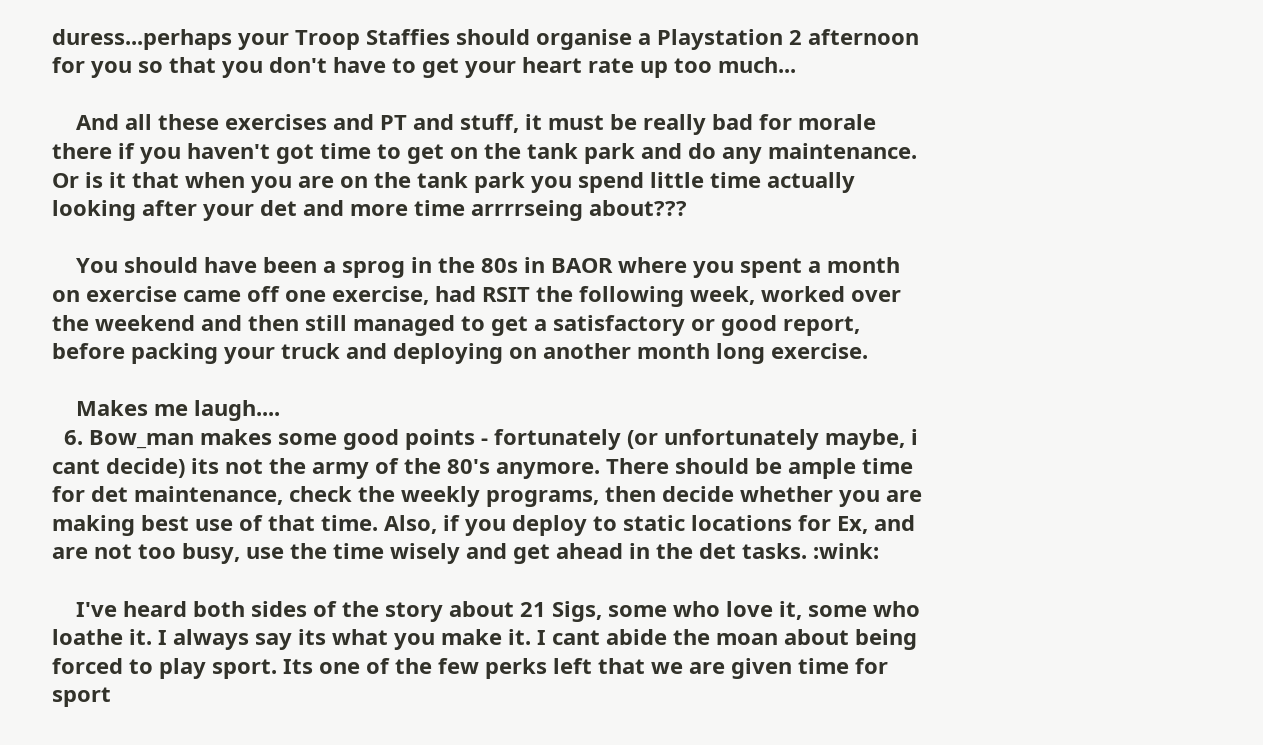duress...perhaps your Troop Staffies should organise a Playstation 2 afternoon for you so that you don't have to get your heart rate up too much...

    And all these exercises and PT and stuff, it must be really bad for morale there if you haven't got time to get on the tank park and do any maintenance. Or is it that when you are on the tank park you spend little time actually looking after your det and more time arrrrseing about???

    You should have been a sprog in the 80s in BAOR where you spent a month on exercise came off one exercise, had RSIT the following week, worked over the weekend and then still managed to get a satisfactory or good report, before packing your truck and deploying on another month long exercise.

    Makes me laugh....
  6. Bow_man makes some good points - fortunately (or unfortunately maybe, i cant decide) its not the army of the 80's anymore. There should be ample time for det maintenance, check the weekly programs, then decide whether you are making best use of that time. Also, if you deploy to static locations for Ex, and are not too busy, use the time wisely and get ahead in the det tasks. :wink:

    I've heard both sides of the story about 21 Sigs, some who love it, some who loathe it. I always say its what you make it. I cant abide the moan about being forced to play sport. Its one of the few perks left that we are given time for sport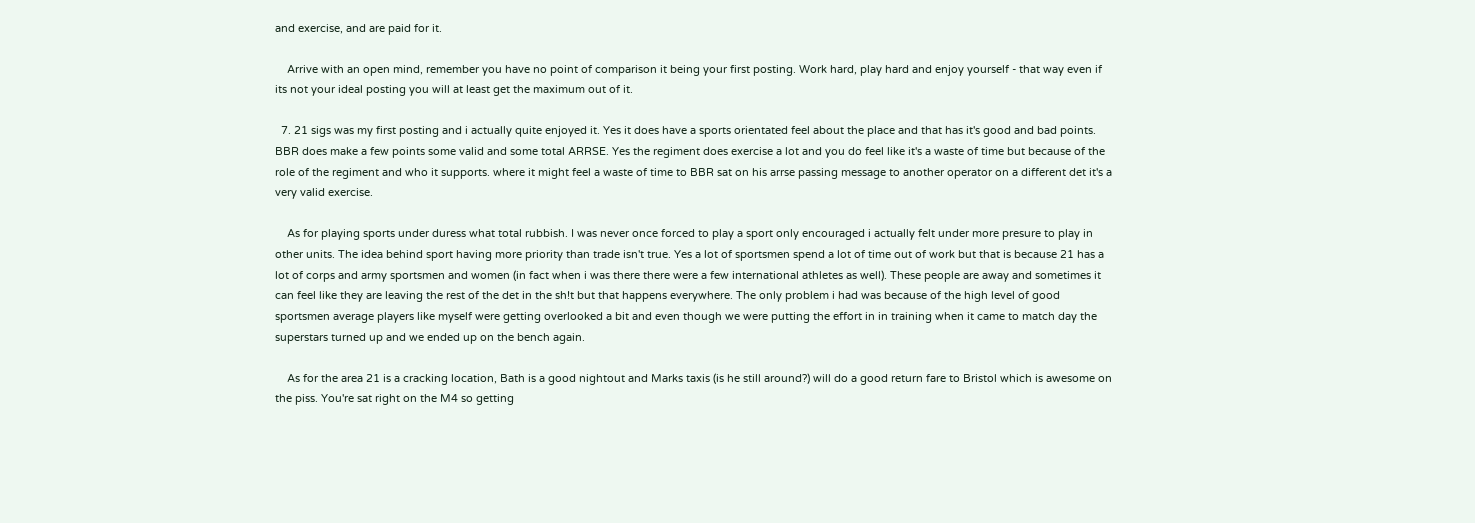and exercise, and are paid for it.

    Arrive with an open mind, remember you have no point of comparison it being your first posting. Work hard, play hard and enjoy yourself - that way even if its not your ideal posting you will at least get the maximum out of it.

  7. 21 sigs was my first posting and i actually quite enjoyed it. Yes it does have a sports orientated feel about the place and that has it's good and bad points. BBR does make a few points some valid and some total ARRSE. Yes the regiment does exercise a lot and you do feel like it's a waste of time but because of the role of the regiment and who it supports. where it might feel a waste of time to BBR sat on his arrse passing message to another operator on a different det it's a very valid exercise.

    As for playing sports under duress what total rubbish. I was never once forced to play a sport only encouraged i actually felt under more presure to play in other units. The idea behind sport having more priority than trade isn't true. Yes a lot of sportsmen spend a lot of time out of work but that is because 21 has a lot of corps and army sportsmen and women (in fact when i was there there were a few international athletes as well). These people are away and sometimes it can feel like they are leaving the rest of the det in the sh!t but that happens everywhere. The only problem i had was because of the high level of good sportsmen average players like myself were getting overlooked a bit and even though we were putting the effort in in training when it came to match day the superstars turned up and we ended up on the bench again.

    As for the area 21 is a cracking location, Bath is a good nightout and Marks taxis (is he still around?) will do a good return fare to Bristol which is awesome on the piss. You're sat right on the M4 so getting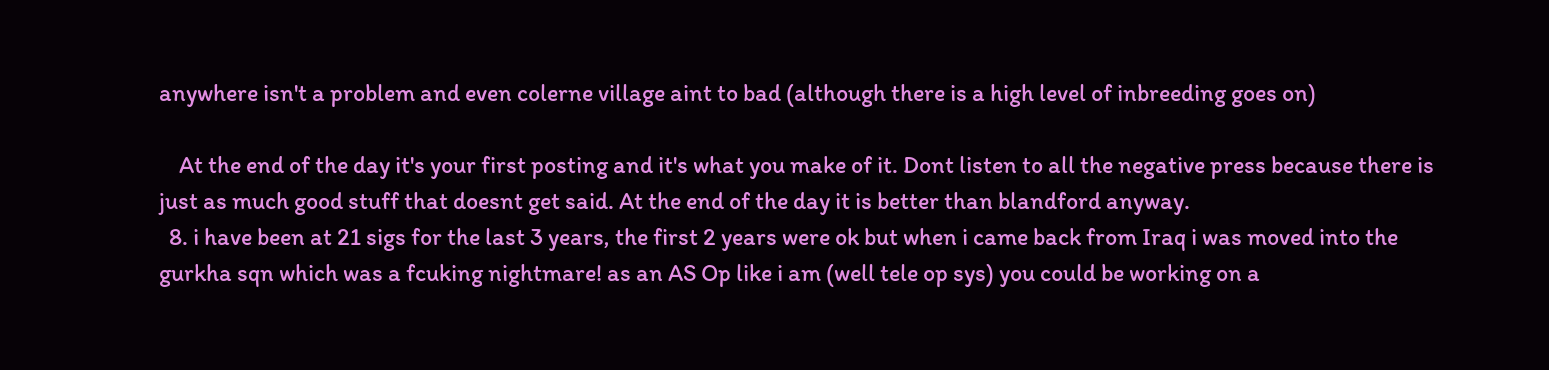anywhere isn't a problem and even colerne village aint to bad (although there is a high level of inbreeding goes on)

    At the end of the day it's your first posting and it's what you make of it. Dont listen to all the negative press because there is just as much good stuff that doesnt get said. At the end of the day it is better than blandford anyway.
  8. i have been at 21 sigs for the last 3 years, the first 2 years were ok but when i came back from Iraq i was moved into the gurkha sqn which was a fcuking nightmare! as an AS Op like i am (well tele op sys) you could be working on a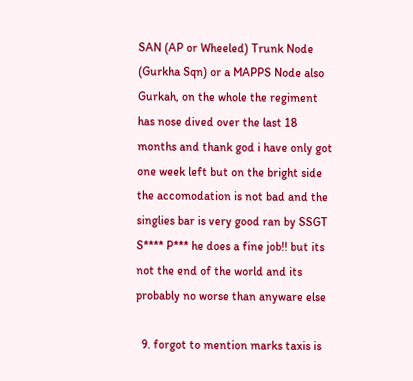SAN (AP or Wheeled) Trunk Node (Gurkha Sqn) or a MAPPS Node also Gurkah, on the whole the regiment has nose dived over the last 18 months and thank god i have only got one week left but on the bright side the accomodation is not bad and the singlies bar is very good ran by SSGT S**** P*** he does a fine job!! but its not the end of the world and its probably no worse than anyware else

  9. forgot to mention marks taxis is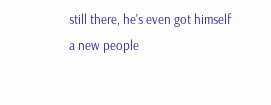still there, he's even got himself a new people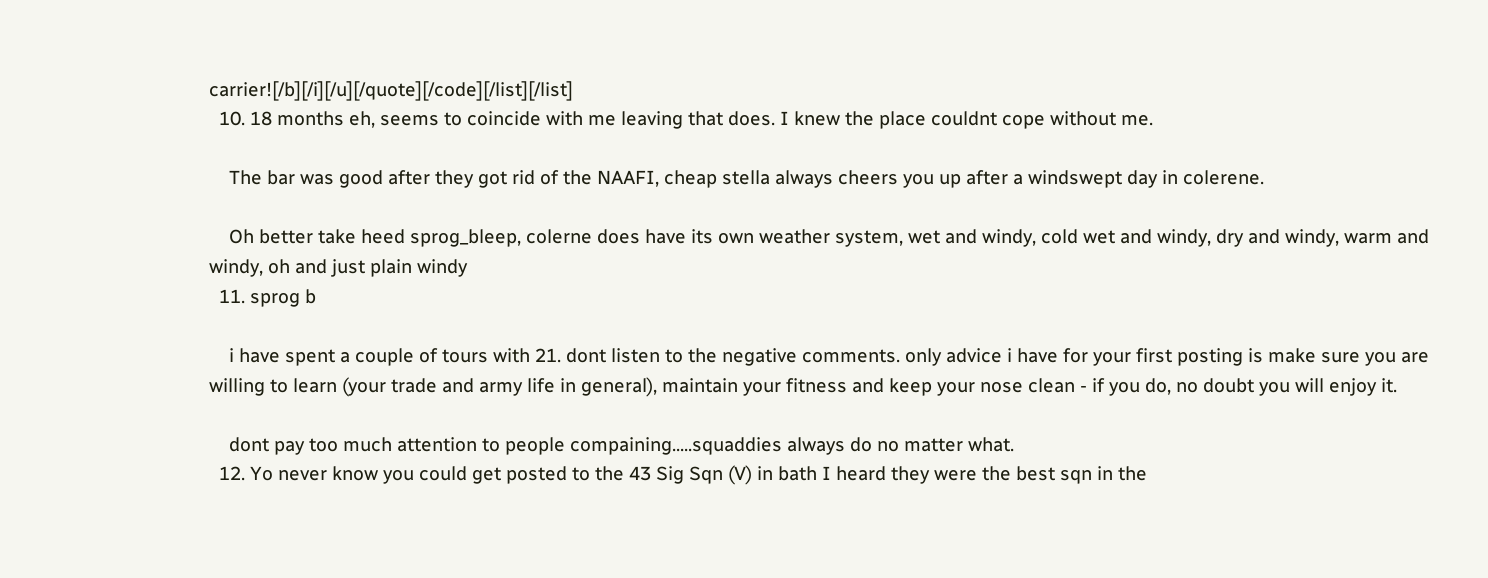carrier![/b][/i][/u][/quote][/code][/list][/list]
  10. 18 months eh, seems to coincide with me leaving that does. I knew the place couldnt cope without me.

    The bar was good after they got rid of the NAAFI, cheap stella always cheers you up after a windswept day in colerene.

    Oh better take heed sprog_bleep, colerne does have its own weather system, wet and windy, cold wet and windy, dry and windy, warm and windy, oh and just plain windy
  11. sprog b

    i have spent a couple of tours with 21. dont listen to the negative comments. only advice i have for your first posting is make sure you are willing to learn (your trade and army life in general), maintain your fitness and keep your nose clean - if you do, no doubt you will enjoy it.

    dont pay too much attention to people compaining.....squaddies always do no matter what.
  12. Yo never know you could get posted to the 43 Sig Sqn (V) in bath I heard they were the best sqn in the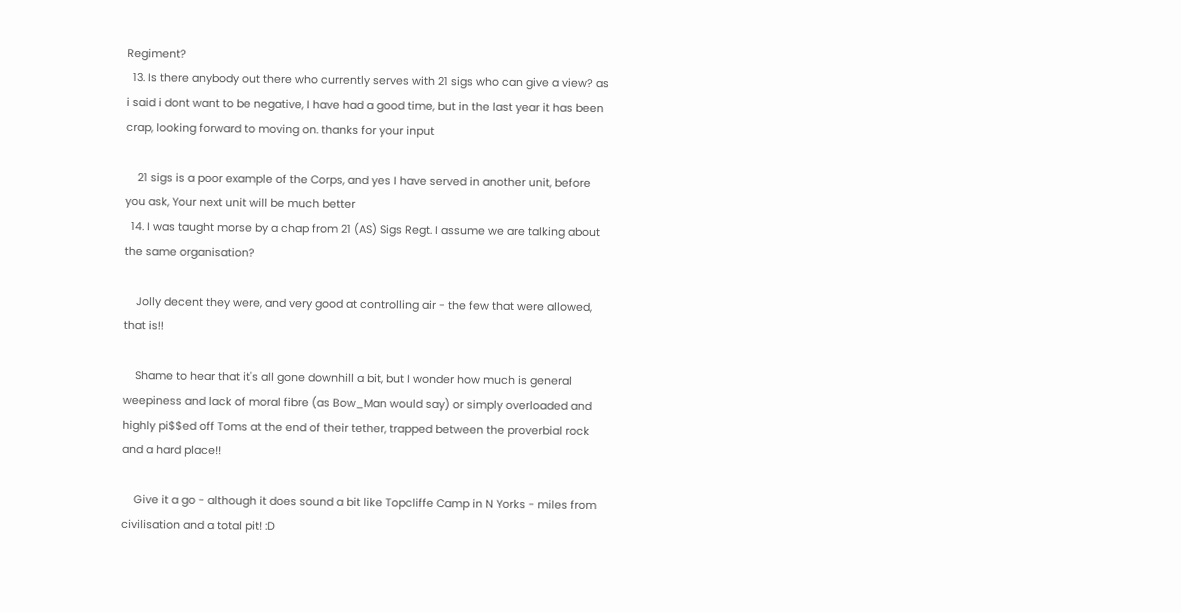Regiment?
  13. Is there anybody out there who currently serves with 21 sigs who can give a view? as i said i dont want to be negative, I have had a good time, but in the last year it has been crap, looking forward to moving on. thanks for your input

    21 sigs is a poor example of the Corps, and yes I have served in another unit, before you ask, Your next unit will be much better
  14. I was taught morse by a chap from 21 (AS) Sigs Regt. I assume we are talking about the same organisation?

    Jolly decent they were, and very good at controlling air - the few that were allowed, that is!!

    Shame to hear that it's all gone downhill a bit, but I wonder how much is general weepiness and lack of moral fibre (as Bow_Man would say) or simply overloaded and highly pi$$ed off Toms at the end of their tether, trapped between the proverbial rock and a hard place!!

    Give it a go - although it does sound a bit like Topcliffe Camp in N Yorks - miles from civilisation and a total pit! :D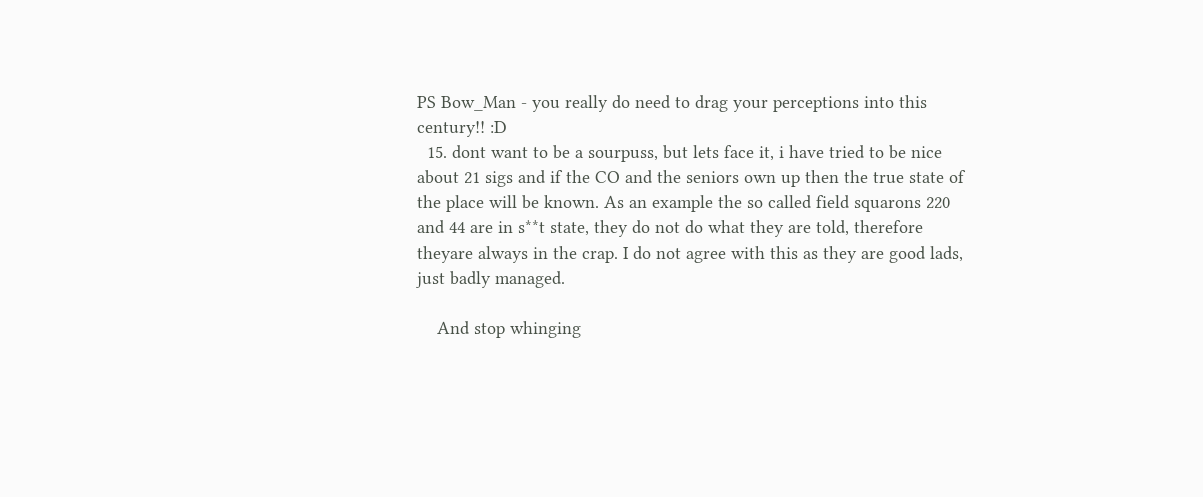PS Bow_Man - you really do need to drag your perceptions into this century!! :D
  15. dont want to be a sourpuss, but lets face it, i have tried to be nice about 21 sigs and if the CO and the seniors own up then the true state of the place will be known. As an example the so called field squarons 220 and 44 are in s**t state, they do not do what they are told, therefore theyare always in the crap. I do not agree with this as they are good lads, just badly managed.

    And stop whinging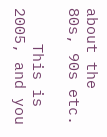about the 80s, 90s etc.

    This is 2005, and you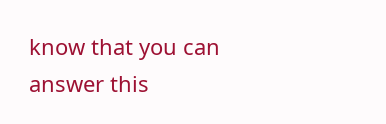know that you can answer this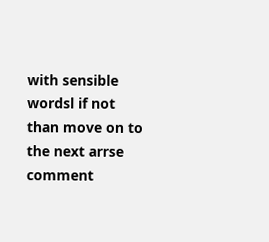with sensible wordsl if not than move on to the next arrse comment